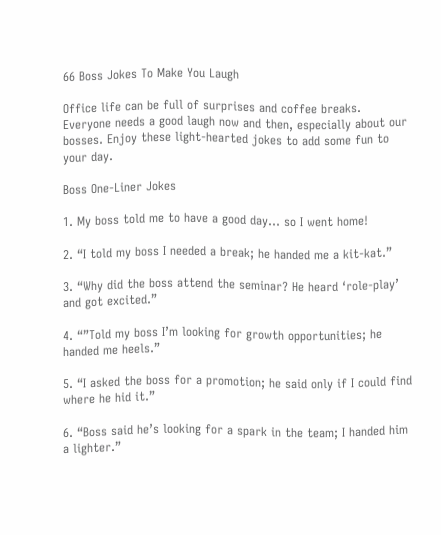66 Boss Jokes To Make You Laugh

Office life can be full of surprises and coffee breaks. Everyone needs a good laugh now and then, especially about our bosses. Enjoy these light-hearted jokes to add some fun to your day.

Boss One-Liner Jokes

1. My boss told me to have a good day… so I went home!

2. “I told my boss I needed a break; he handed me a kit-kat.”

3. “Why did the boss attend the seminar? He heard ‘role-play’ and got excited.”

4. “”Told my boss I’m looking for growth opportunities; he handed me heels.”

5. “I asked the boss for a promotion; he said only if I could find where he hid it.”

6. “Boss said he’s looking for a spark in the team; I handed him a lighter.”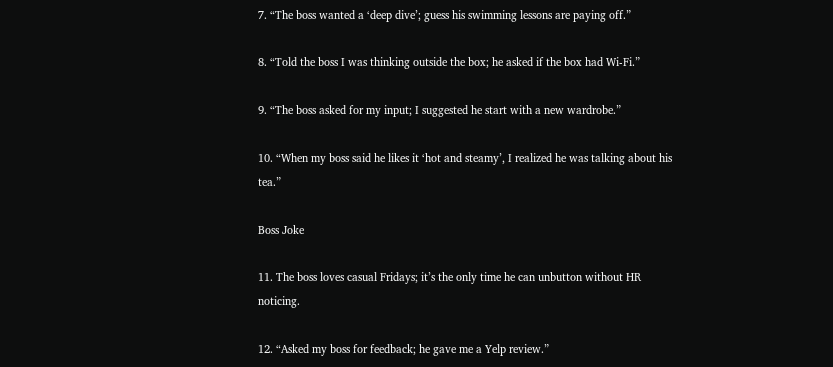7. “The boss wanted a ‘deep dive’; guess his swimming lessons are paying off.”

8. “Told the boss I was thinking outside the box; he asked if the box had Wi-Fi.”

9. “The boss asked for my input; I suggested he start with a new wardrobe.”

10. “When my boss said he likes it ‘hot and steamy’, I realized he was talking about his tea.”

Boss Joke

11. The boss loves casual Fridays; it’s the only time he can unbutton without HR noticing.

12. “Asked my boss for feedback; he gave me a Yelp review.”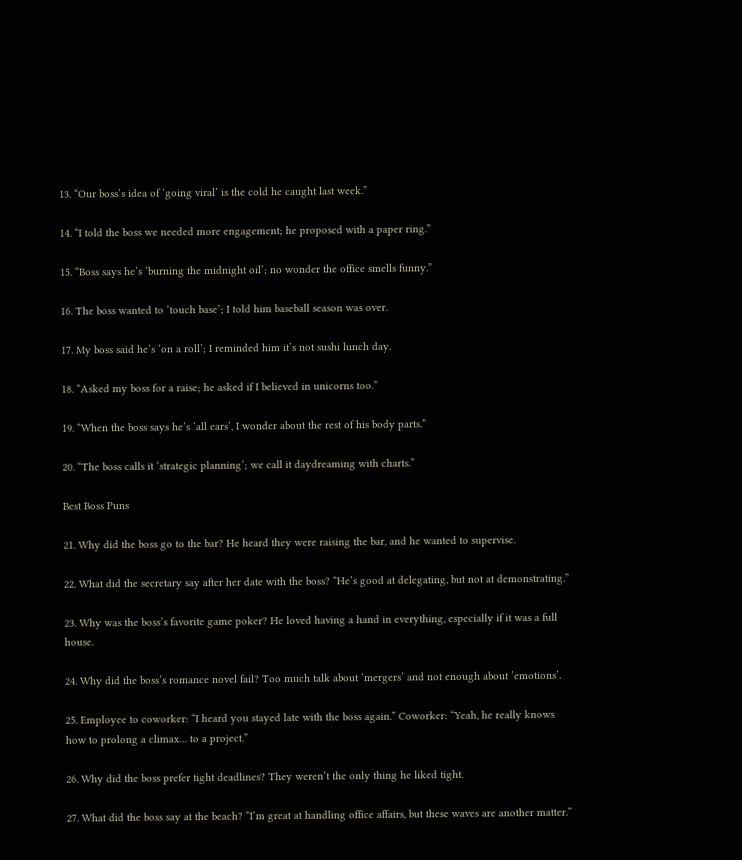13. “Our boss’s idea of ‘going viral’ is the cold he caught last week.”

14. “I told the boss we needed more engagement; he proposed with a paper ring.”

15. “Boss says he’s ‘burning the midnight oil’; no wonder the office smells funny.”

16. The boss wanted to ‘touch base’; I told him baseball season was over.

17. My boss said he’s ‘on a roll’; I reminded him it’s not sushi lunch day.

18. “Asked my boss for a raise; he asked if I believed in unicorns too.”

19. “When the boss says he’s ‘all ears’, I wonder about the rest of his body parts.”

20. “The boss calls it ‘strategic planning’; we call it daydreaming with charts.”

Best Boss Puns

21. Why did the boss go to the bar? He heard they were raising the bar, and he wanted to supervise.

22. What did the secretary say after her date with the boss? “He’s good at delegating, but not at demonstrating.”

23. Why was the boss’s favorite game poker? He loved having a hand in everything, especially if it was a full house.

24. Why did the boss’s romance novel fail? Too much talk about ‘mergers’ and not enough about ’emotions’.

25. Employee to coworker: “I heard you stayed late with the boss again.” Coworker: “Yeah, he really knows how to prolong a climax… to a project.”

26. Why did the boss prefer tight deadlines? They weren’t the only thing he liked tight.

27. What did the boss say at the beach? “I’m great at handling office affairs, but these waves are another matter.”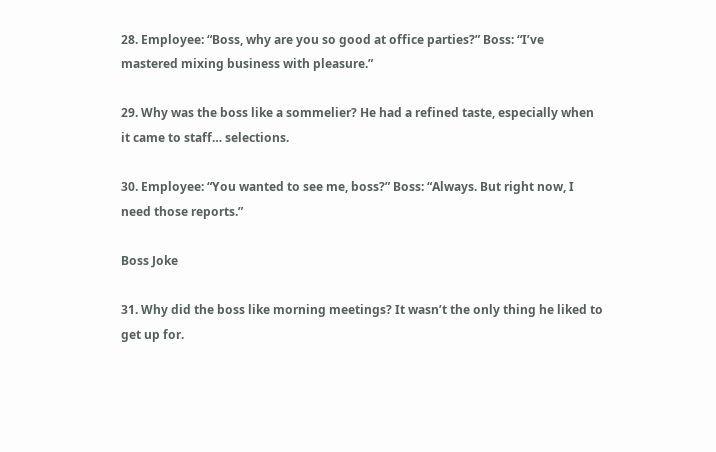28. Employee: “Boss, why are you so good at office parties?” Boss: “I’ve mastered mixing business with pleasure.”

29. Why was the boss like a sommelier? He had a refined taste, especially when it came to staff… selections.

30. Employee: “You wanted to see me, boss?” Boss: “Always. But right now, I need those reports.”

Boss Joke

31. Why did the boss like morning meetings? It wasn’t the only thing he liked to get up for.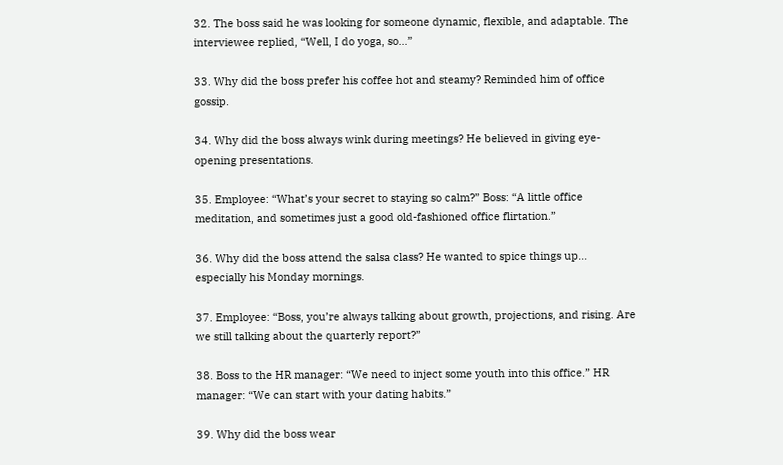32. The boss said he was looking for someone dynamic, flexible, and adaptable. The interviewee replied, “Well, I do yoga, so…”

33. Why did the boss prefer his coffee hot and steamy? Reminded him of office gossip.

34. Why did the boss always wink during meetings? He believed in giving eye-opening presentations.

35. Employee: “What’s your secret to staying so calm?” Boss: “A little office meditation, and sometimes just a good old-fashioned office flirtation.”

36. Why did the boss attend the salsa class? He wanted to spice things up… especially his Monday mornings.

37. Employee: “Boss, you’re always talking about growth, projections, and rising. Are we still talking about the quarterly report?”

38. Boss to the HR manager: “We need to inject some youth into this office.” HR manager: “We can start with your dating habits.”

39. Why did the boss wear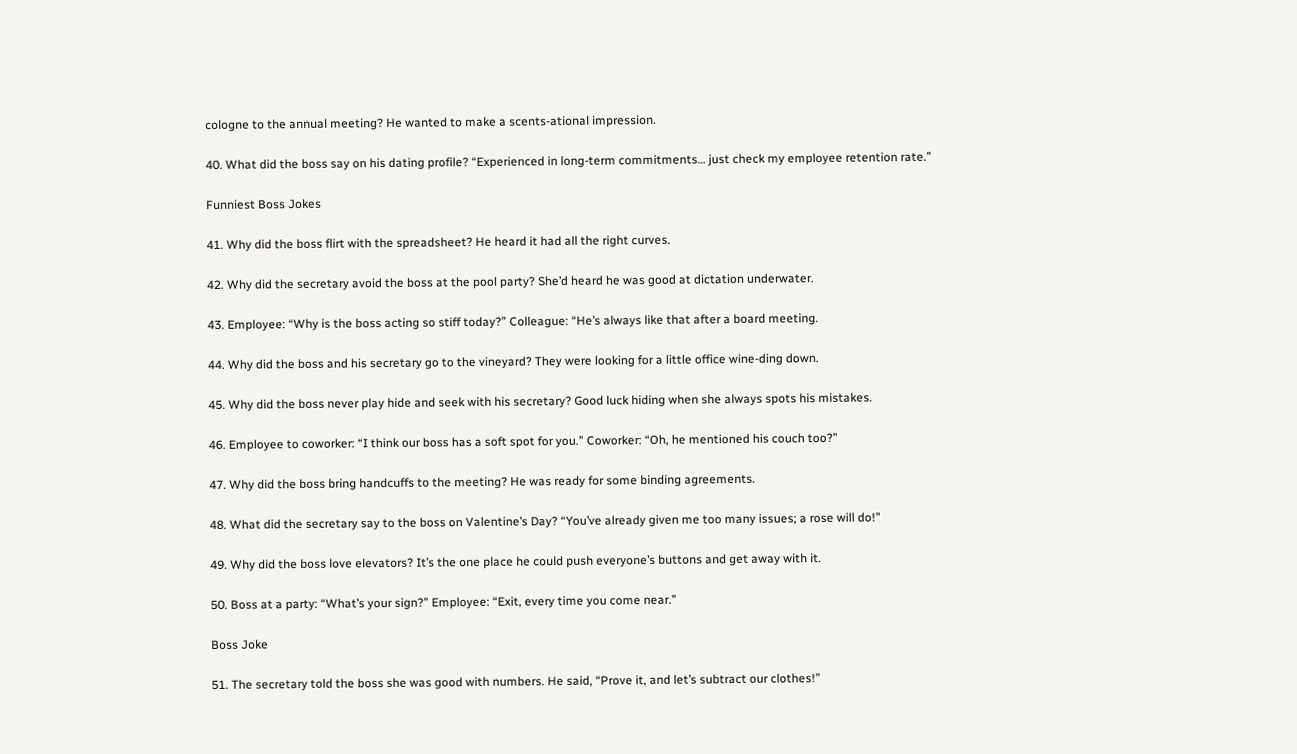cologne to the annual meeting? He wanted to make a scents-ational impression.

40. What did the boss say on his dating profile? “Experienced in long-term commitments… just check my employee retention rate.”

Funniest Boss Jokes

41. Why did the boss flirt with the spreadsheet? He heard it had all the right curves.

42. Why did the secretary avoid the boss at the pool party? She’d heard he was good at dictation underwater.

43. Employee: “Why is the boss acting so stiff today?” Colleague: “He’s always like that after a board meeting.

44. Why did the boss and his secretary go to the vineyard? They were looking for a little office wine-ding down.

45. Why did the boss never play hide and seek with his secretary? Good luck hiding when she always spots his mistakes.

46. Employee to coworker: “I think our boss has a soft spot for you.” Coworker: “Oh, he mentioned his couch too?”

47. Why did the boss bring handcuffs to the meeting? He was ready for some binding agreements.

48. What did the secretary say to the boss on Valentine’s Day? “You’ve already given me too many issues; a rose will do!”

49. Why did the boss love elevators? It’s the one place he could push everyone’s buttons and get away with it.

50. Boss at a party: “What’s your sign?” Employee: “Exit, every time you come near.”

Boss Joke

51. The secretary told the boss she was good with numbers. He said, “Prove it, and let’s subtract our clothes!”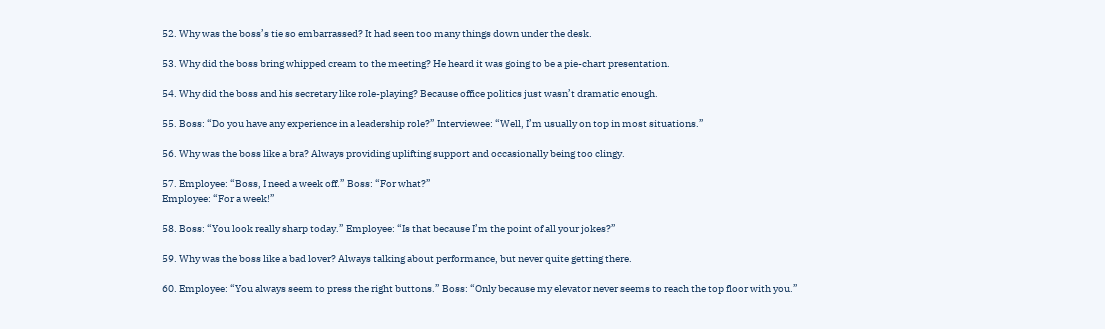52. Why was the boss’s tie so embarrassed? It had seen too many things down under the desk.

53. Why did the boss bring whipped cream to the meeting? He heard it was going to be a pie-chart presentation.

54. Why did the boss and his secretary like role-playing? Because office politics just wasn’t dramatic enough.

55. Boss: “Do you have any experience in a leadership role?” Interviewee: “Well, I’m usually on top in most situations.”

56. Why was the boss like a bra? Always providing uplifting support and occasionally being too clingy.

57. Employee: “Boss, I need a week off.” Boss: “For what?”
Employee: “For a week!”

58. Boss: “You look really sharp today.” Employee: “Is that because I’m the point of all your jokes?”

59. Why was the boss like a bad lover? Always talking about performance, but never quite getting there.

60. Employee: “You always seem to press the right buttons.” Boss: “Only because my elevator never seems to reach the top floor with you.”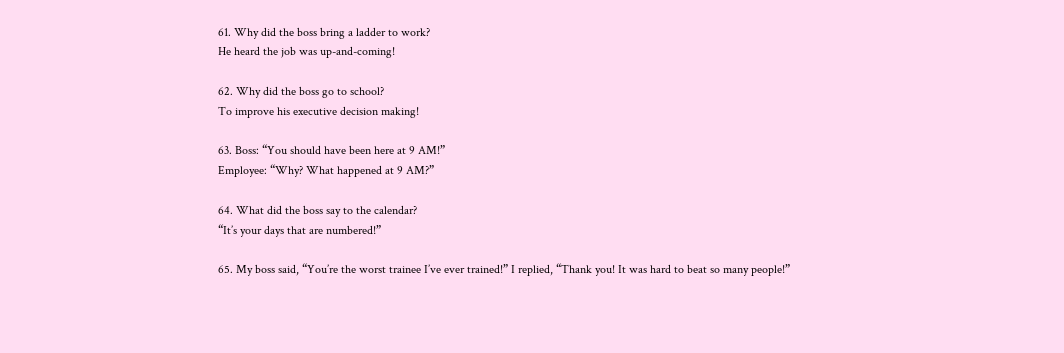61. Why did the boss bring a ladder to work?
He heard the job was up-and-coming!

62. Why did the boss go to school?
To improve his executive decision making!

63. Boss: “You should have been here at 9 AM!”
Employee: “Why? What happened at 9 AM?”

64. What did the boss say to the calendar?
“It’s your days that are numbered!”

65. My boss said, “You’re the worst trainee I’ve ever trained!” I replied, “Thank you! It was hard to beat so many people!”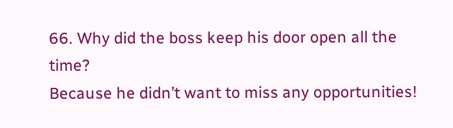66. Why did the boss keep his door open all the time?
Because he didn’t want to miss any opportunities!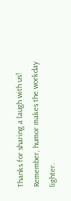Thanks for sharing a laugh with us! Remember, humor makes the workday lighter.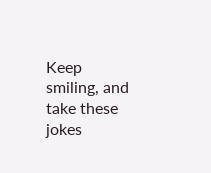Keep smiling, and take these jokes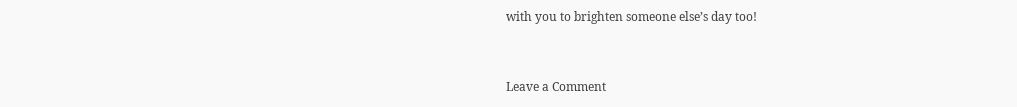with you to brighten someone else’s day too!


Leave a Comment